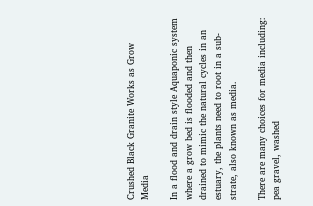Crushed Black Granite Works as Grow Media

In a flood and drain style Aquaponic system where a grow bed is flooded and then drained to mimic the natural cycles in an estuary, the plants need to root in a sub-strate, also known as media.

There are many choices for media including: pea gravel, washed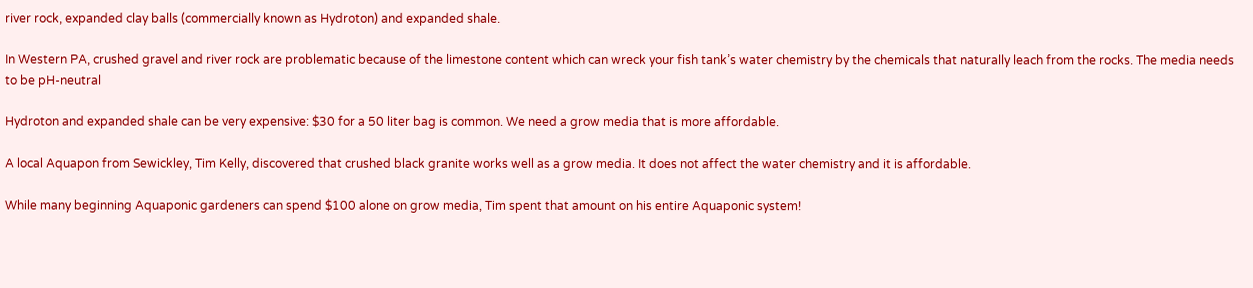river rock, expanded clay balls (commercially known as Hydroton) and expanded shale.

In Western PA, crushed gravel and river rock are problematic because of the limestone content which can wreck your fish tank’s water chemistry by the chemicals that naturally leach from the rocks. The media needs to be pH-neutral

Hydroton and expanded shale can be very expensive: $30 for a 50 liter bag is common. We need a grow media that is more affordable.

A local Aquapon from Sewickley, Tim Kelly, discovered that crushed black granite works well as a grow media. It does not affect the water chemistry and it is affordable.

While many beginning Aquaponic gardeners can spend $100 alone on grow media, Tim spent that amount on his entire Aquaponic system!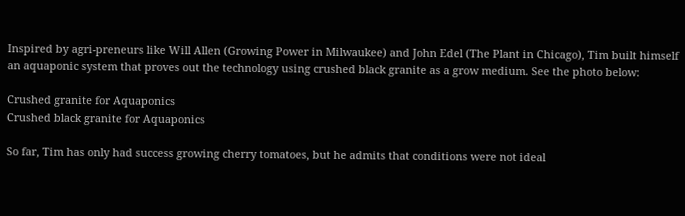Inspired by agri-preneurs like Will Allen (Growing Power in Milwaukee) and John Edel (The Plant in Chicago), Tim built himself an aquaponic system that proves out the technology using crushed black granite as a grow medium. See the photo below:

Crushed granite for Aquaponics
Crushed black granite for Aquaponics

So far, Tim has only had success growing cherry tomatoes, but he admits that conditions were not ideal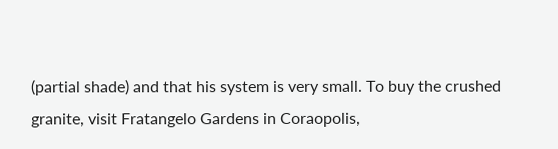(partial shade) and that his system is very small. To buy the crushed granite, visit Fratangelo Gardens in Coraopolis,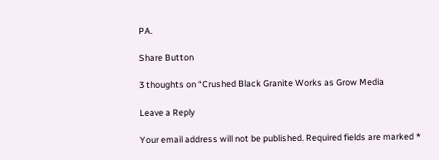PA.

Share Button

3 thoughts on “Crushed Black Granite Works as Grow Media

Leave a Reply

Your email address will not be published. Required fields are marked *